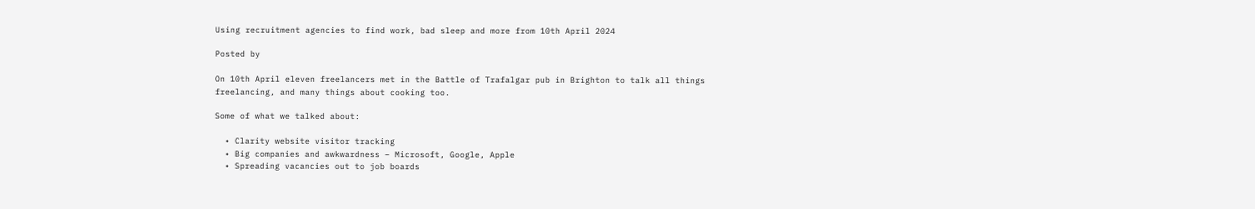Using recruitment agencies to find work, bad sleep and more from 10th April 2024

Posted by

On 10th April eleven freelancers met in the Battle of Trafalgar pub in Brighton to talk all things freelancing, and many things about cooking too.

Some of what we talked about:

  • Clarity website visitor tracking
  • Big companies and awkwardness – Microsoft, Google, Apple
  • Spreading vacancies out to job boards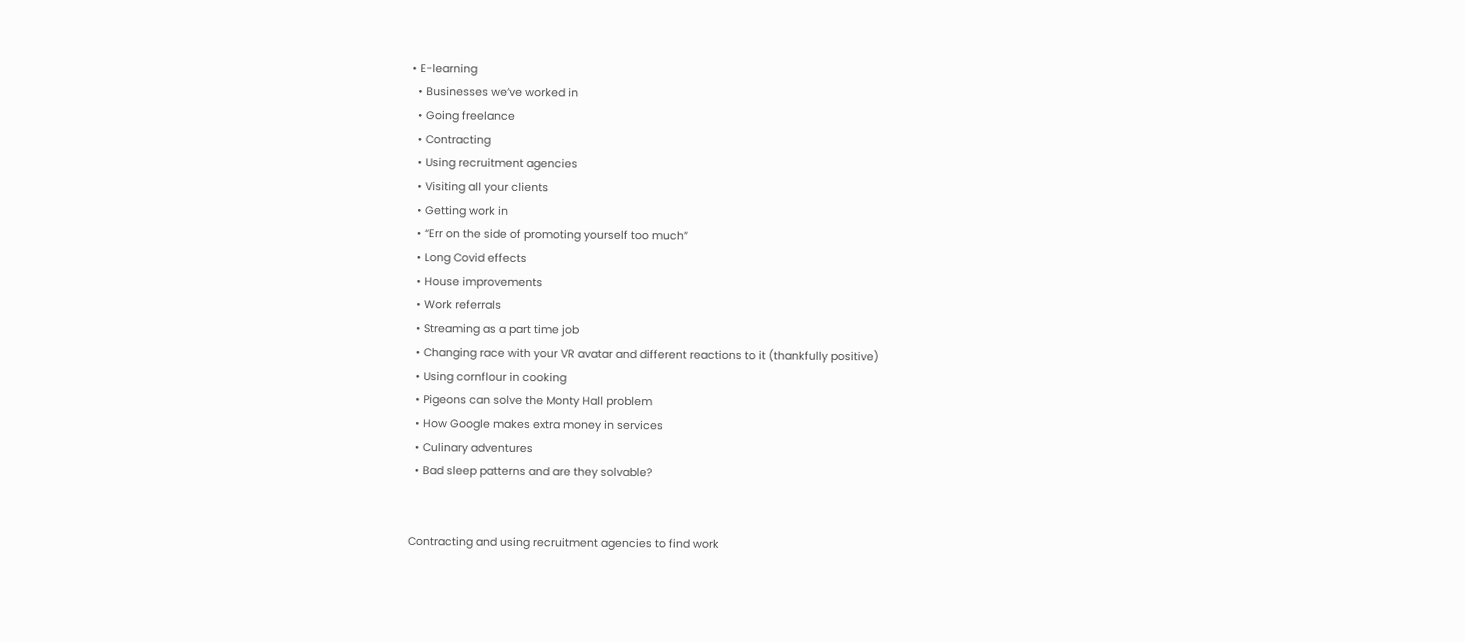• E-learning
  • Businesses we’ve worked in
  • Going freelance
  • Contracting
  • Using recruitment agencies
  • Visiting all your clients
  • Getting work in
  • “Err on the side of promoting yourself too much”
  • Long Covid effects
  • House improvements
  • Work referrals
  • Streaming as a part time job
  • Changing race with your VR avatar and different reactions to it (thankfully positive)
  • Using cornflour in cooking
  • Pigeons can solve the Monty Hall problem
  • How Google makes extra money in services
  • Culinary adventures
  • Bad sleep patterns and are they solvable?


Contracting and using recruitment agencies to find work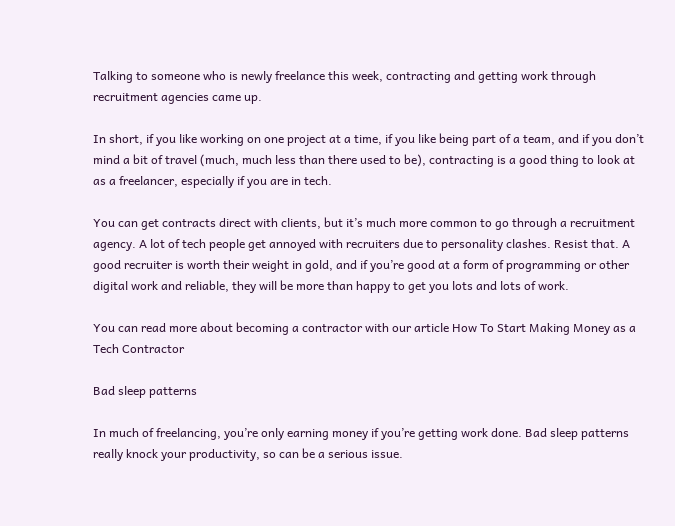Talking to someone who is newly freelance this week, contracting and getting work through recruitment agencies came up.

In short, if you like working on one project at a time, if you like being part of a team, and if you don’t mind a bit of travel (much, much less than there used to be), contracting is a good thing to look at as a freelancer, especially if you are in tech.

You can get contracts direct with clients, but it’s much more common to go through a recruitment agency. A lot of tech people get annoyed with recruiters due to personality clashes. Resist that. A good recruiter is worth their weight in gold, and if you’re good at a form of programming or other digital work and reliable, they will be more than happy to get you lots and lots of work.

You can read more about becoming a contractor with our article How To Start Making Money as a Tech Contractor

Bad sleep patterns

In much of freelancing, you’re only earning money if you’re getting work done. Bad sleep patterns really knock your productivity, so can be a serious issue.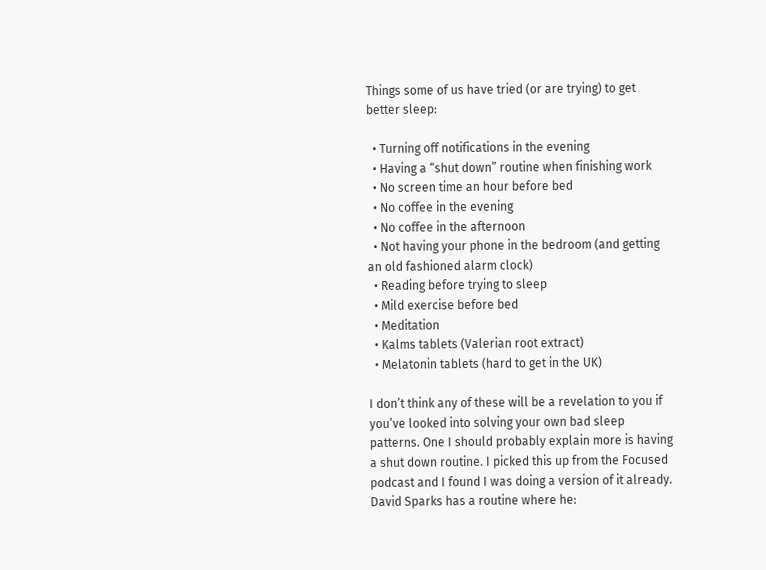Things some of us have tried (or are trying) to get better sleep:

  • Turning off notifications in the evening
  • Having a “shut down” routine when finishing work
  • No screen time an hour before bed
  • No coffee in the evening
  • No coffee in the afternoon
  • Not having your phone in the bedroom (and getting an old fashioned alarm clock)
  • Reading before trying to sleep
  • Mild exercise before bed
  • Meditation
  • Kalms tablets (Valerian root extract)
  • Melatonin tablets (hard to get in the UK)

I don’t think any of these will be a revelation to you if you’ve looked into solving your own bad sleep patterns. One I should probably explain more is having a shut down routine. I picked this up from the Focused podcast and I found I was doing a version of it already. David Sparks has a routine where he: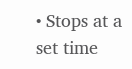• Stops at a set time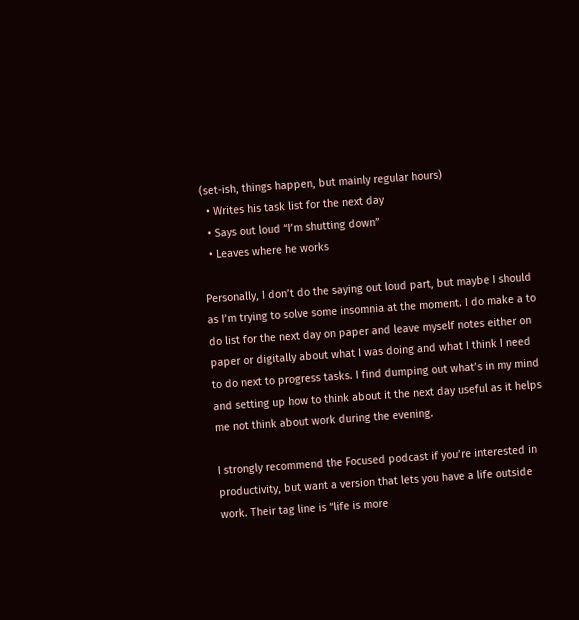(set-ish, things happen, but mainly regular hours)
  • Writes his task list for the next day
  • Says out loud “I’m shutting down”
  • Leaves where he works

Personally, I don’t do the saying out loud part, but maybe I should as I’m trying to solve some insomnia at the moment. I do make a to do list for the next day on paper and leave myself notes either on paper or digitally about what I was doing and what I think I need to do next to progress tasks. I find dumping out what’s in my mind and setting up how to think about it the next day useful as it helps me not think about work during the evening.

I strongly recommend the Focused podcast if you’re interested in productivity, but want a version that lets you have a life outside work. Their tag line is “life is more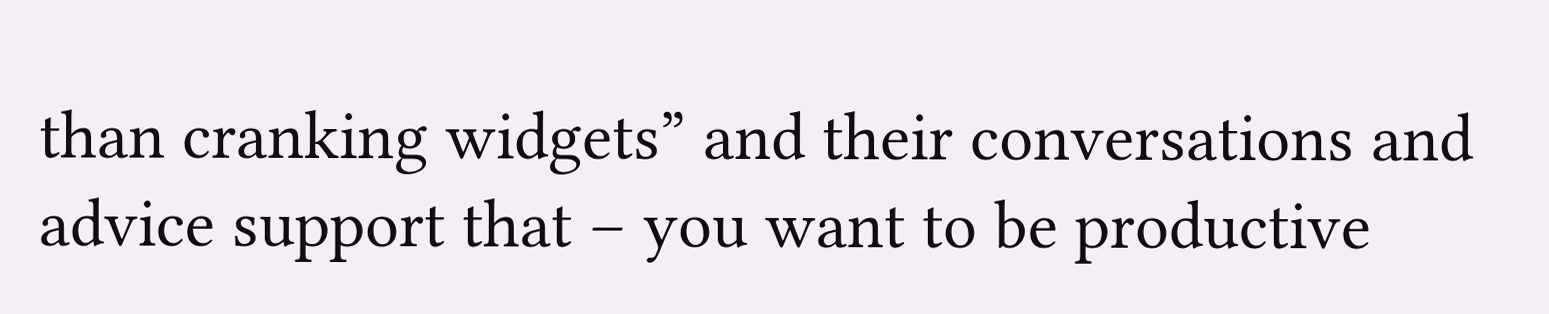than cranking widgets” and their conversations and advice support that – you want to be productive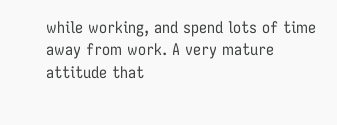while working, and spend lots of time away from work. A very mature attitude that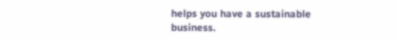helps you have a sustainable business.